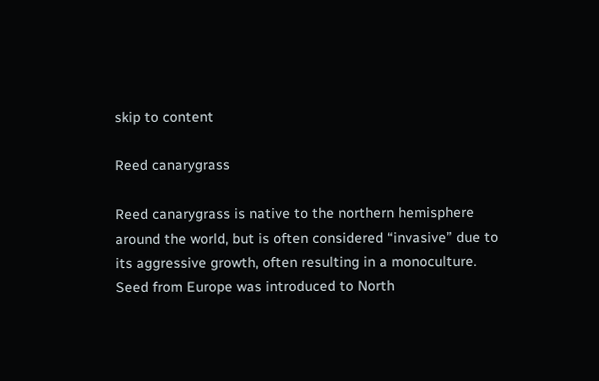skip to content

Reed canarygrass

Reed canarygrass is native to the northern hemisphere around the world, but is often considered “invasive” due to its aggressive growth, often resulting in a monoculture. Seed from Europe was introduced to North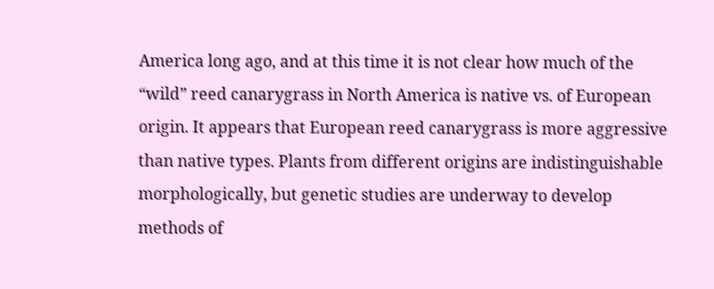America long ago, and at this time it is not clear how much of the “wild” reed canarygrass in North America is native vs. of European origin. It appears that European reed canarygrass is more aggressive than native types. Plants from different origins are indistinguishable morphologically, but genetic studies are underway to develop methods of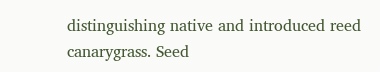distinguishing native and introduced reed canarygrass. Seed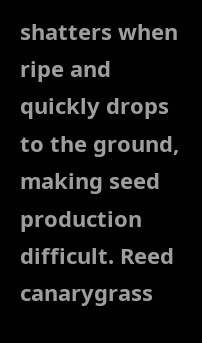shatters when ripe and quickly drops to the ground, making seed production difficult. Reed canarygrass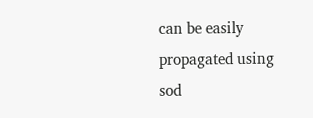can be easily propagated using sod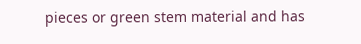pieces or green stem material and has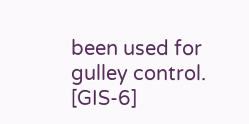been used for gulley control. [GIS-6]